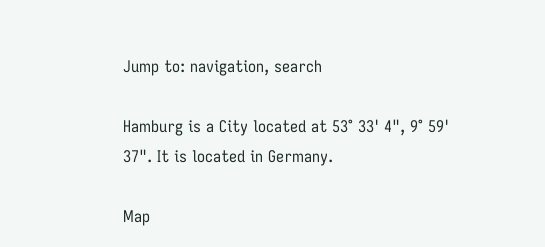Jump to: navigation, search

Hamburg is a City located at 53° 33' 4", 9° 59' 37". It is located in Germany.

Map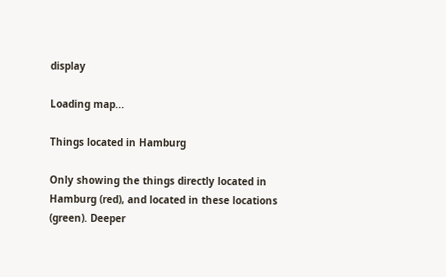display

Loading map...

Things located in Hamburg

Only showing the things directly located in Hamburg (red), and located in these locations (green). Deeper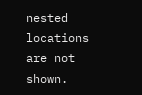nested locations are not shown.